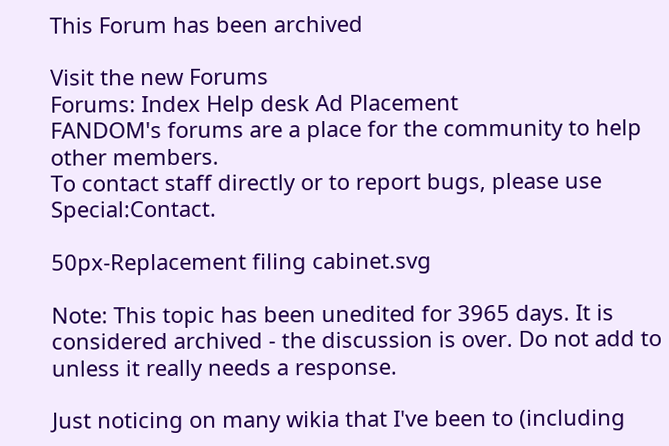This Forum has been archived

Visit the new Forums
Forums: Index Help desk Ad Placement
FANDOM's forums are a place for the community to help other members.
To contact staff directly or to report bugs, please use Special:Contact.

50px-Replacement filing cabinet.svg

Note: This topic has been unedited for 3965 days. It is considered archived - the discussion is over. Do not add to unless it really needs a response.

Just noticing on many wikia that I've been to (including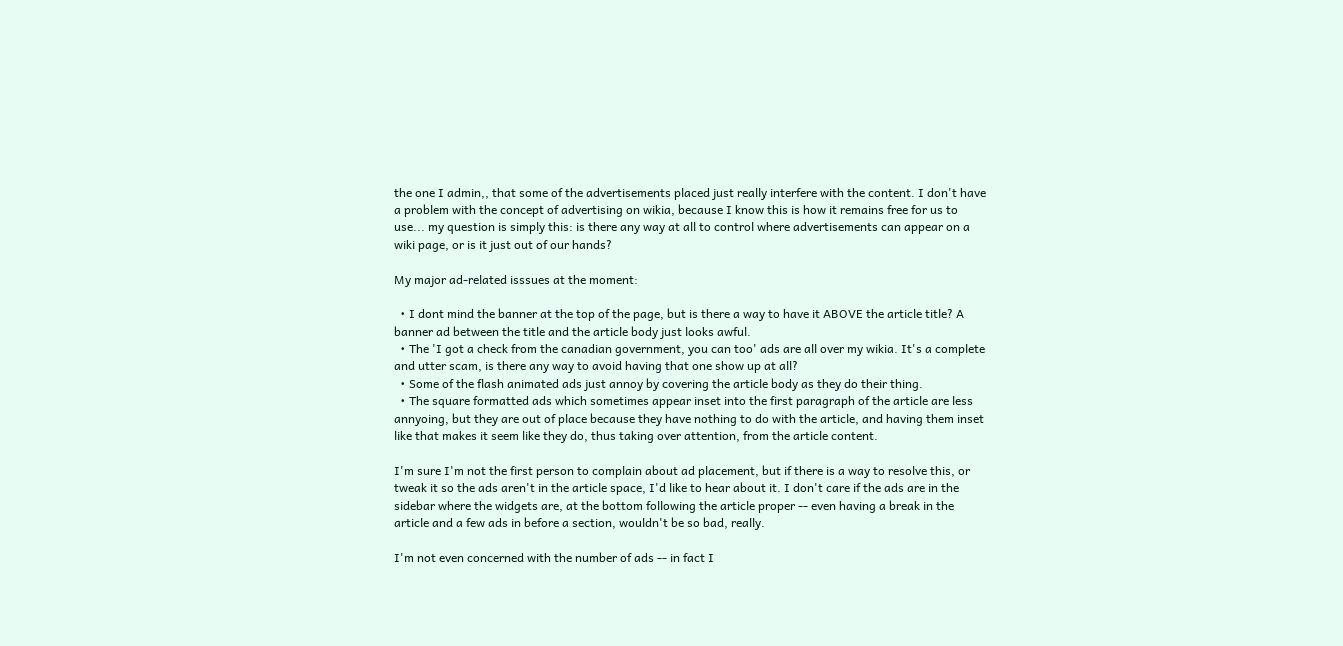the one I admin,, that some of the advertisements placed just really interfere with the content. I don't have a problem with the concept of advertising on wikia, because I know this is how it remains free for us to use... my question is simply this: is there any way at all to control where advertisements can appear on a wiki page, or is it just out of our hands?

My major ad-related isssues at the moment:

  • I dont mind the banner at the top of the page, but is there a way to have it ABOVE the article title? A banner ad between the title and the article body just looks awful.
  • The 'I got a check from the canadian government, you can too' ads are all over my wikia. It's a complete and utter scam, is there any way to avoid having that one show up at all?
  • Some of the flash animated ads just annoy by covering the article body as they do their thing.
  • The square formatted ads which sometimes appear inset into the first paragraph of the article are less annyoing, but they are out of place because they have nothing to do with the article, and having them inset like that makes it seem like they do, thus taking over attention, from the article content.

I'm sure I'm not the first person to complain about ad placement, but if there is a way to resolve this, or tweak it so the ads aren't in the article space, I'd like to hear about it. I don't care if the ads are in the sidebar where the widgets are, at the bottom following the article proper -- even having a break in the article and a few ads in before a section, wouldn't be so bad, really.

I'm not even concerned with the number of ads -- in fact I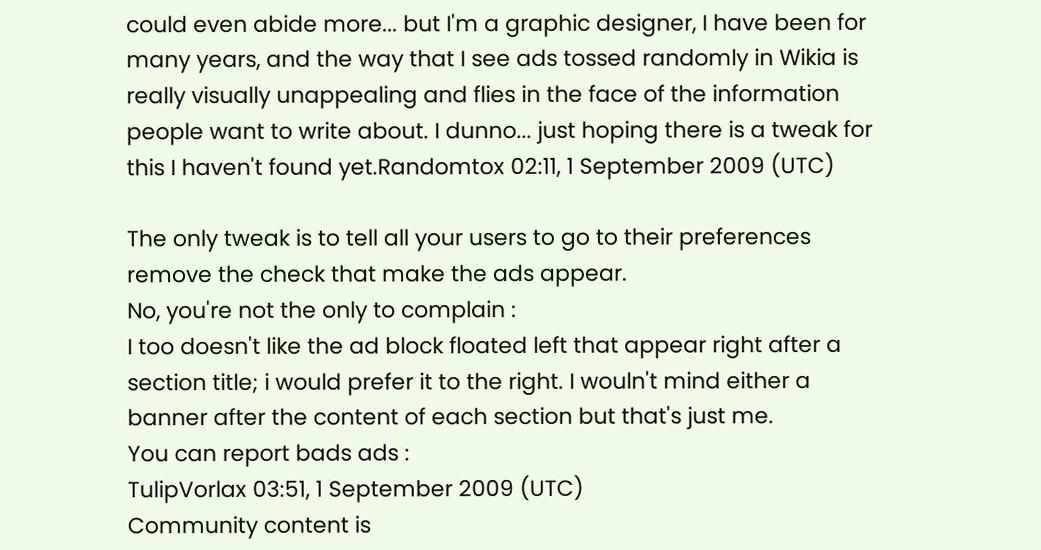could even abide more... but I'm a graphic designer, I have been for many years, and the way that I see ads tossed randomly in Wikia is really visually unappealing and flies in the face of the information people want to write about. I dunno... just hoping there is a tweak for this I haven't found yet.Randomtox 02:11, 1 September 2009 (UTC)

The only tweak is to tell all your users to go to their preferences remove the check that make the ads appear.
No, you're not the only to complain :
I too doesn't like the ad block floated left that appear right after a section title; i would prefer it to the right. I wouln't mind either a banner after the content of each section but that's just me.
You can report bads ads :
TulipVorlax 03:51, 1 September 2009 (UTC)
Community content is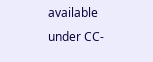available under CC-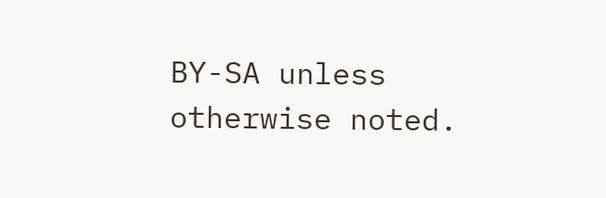BY-SA unless otherwise noted.